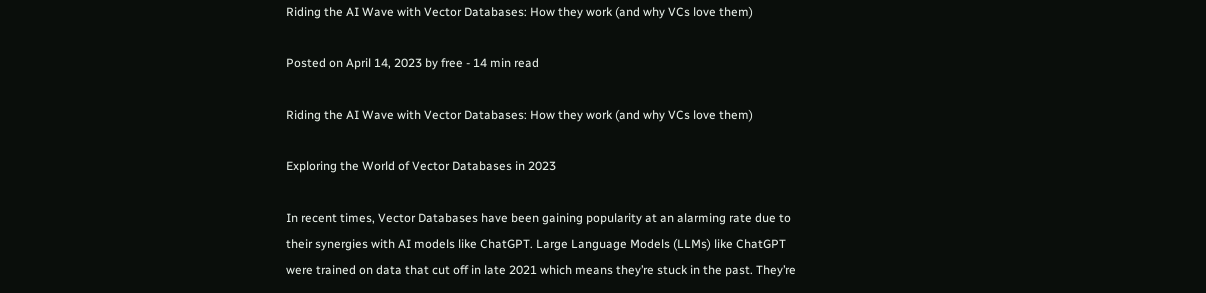Riding the AI Wave with Vector Databases: How they work (and why VCs love them)

Posted on April 14, 2023 by free ‐ 14 min read

Riding the AI Wave with Vector Databases: How they work (and why VCs love them)

Exploring the World of Vector Databases in 2023

In recent times, Vector Databases have been gaining popularity at an alarming rate due to their synergies with AI models like ChatGPT. Large Language Models (LLMs) like ChatGPT were trained on data that cut off in late 2021 which means they’re stuck in the past. They’re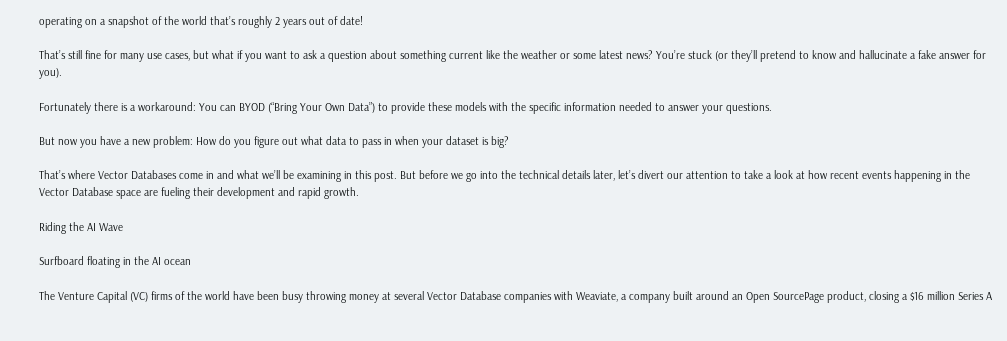operating on a snapshot of the world that’s roughly 2 years out of date!

That’s still fine for many use cases, but what if you want to ask a question about something current like the weather or some latest news? You’re stuck (or they’ll pretend to know and hallucinate a fake answer for you).

Fortunately there is a workaround: You can BYOD (“Bring Your Own Data”) to provide these models with the specific information needed to answer your questions.

But now you have a new problem: How do you figure out what data to pass in when your dataset is big?

That’s where Vector Databases come in and what we’ll be examining in this post. But before we go into the technical details later, let’s divert our attention to take a look at how recent events happening in the Vector Database space are fueling their development and rapid growth.

Riding the AI Wave

Surfboard floating in the AI ocean

The Venture Capital (VC) firms of the world have been busy throwing money at several Vector Database companies with Weaviate, a company built around an Open SourcePage product, closing a $16 million Series A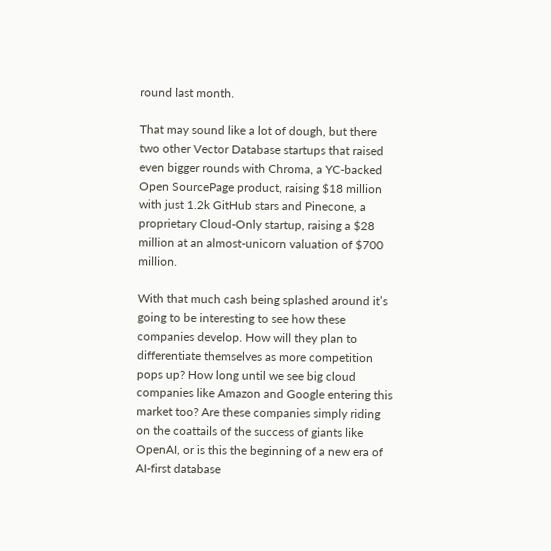round last month.

That may sound like a lot of dough, but there two other Vector Database startups that raised even bigger rounds with Chroma, a YC-backed Open SourcePage product, raising $18 million with just 1.2k GitHub stars and Pinecone, a proprietary Cloud-Only startup, raising a $28 million at an almost-unicorn valuation of $700 million.

With that much cash being splashed around it’s going to be interesting to see how these companies develop. How will they plan to differentiate themselves as more competition pops up? How long until we see big cloud companies like Amazon and Google entering this market too? Are these companies simply riding on the coattails of the success of giants like OpenAI, or is this the beginning of a new era of AI-first database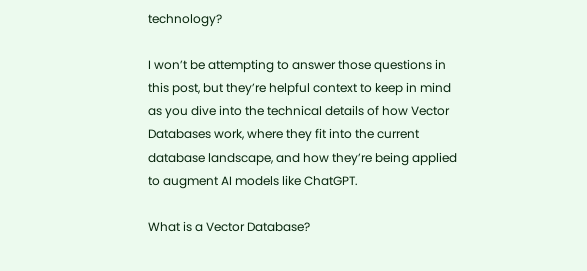technology?

I won’t be attempting to answer those questions in this post, but they’re helpful context to keep in mind as you dive into the technical details of how Vector Databases work, where they fit into the current database landscape, and how they’re being applied to augment AI models like ChatGPT.

What is a Vector Database?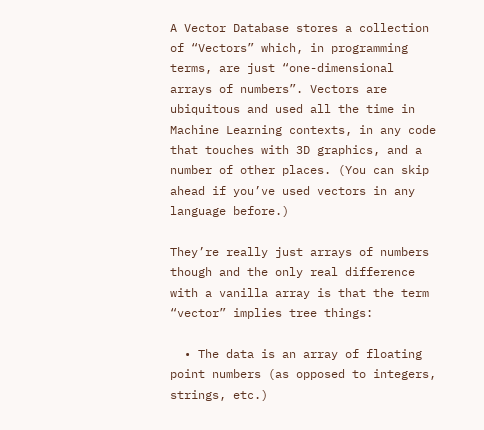A Vector Database stores a collection of “Vectors” which, in programming terms, are just “one-dimensional arrays of numbers”. Vectors are ubiquitous and used all the time in Machine Learning contexts, in any code that touches with 3D graphics, and a number of other places. (You can skip ahead if you’ve used vectors in any language before.)

They’re really just arrays of numbers though and the only real difference with a vanilla array is that the term “vector” implies tree things:

  • The data is an array of floating point numbers (as opposed to integers, strings, etc.)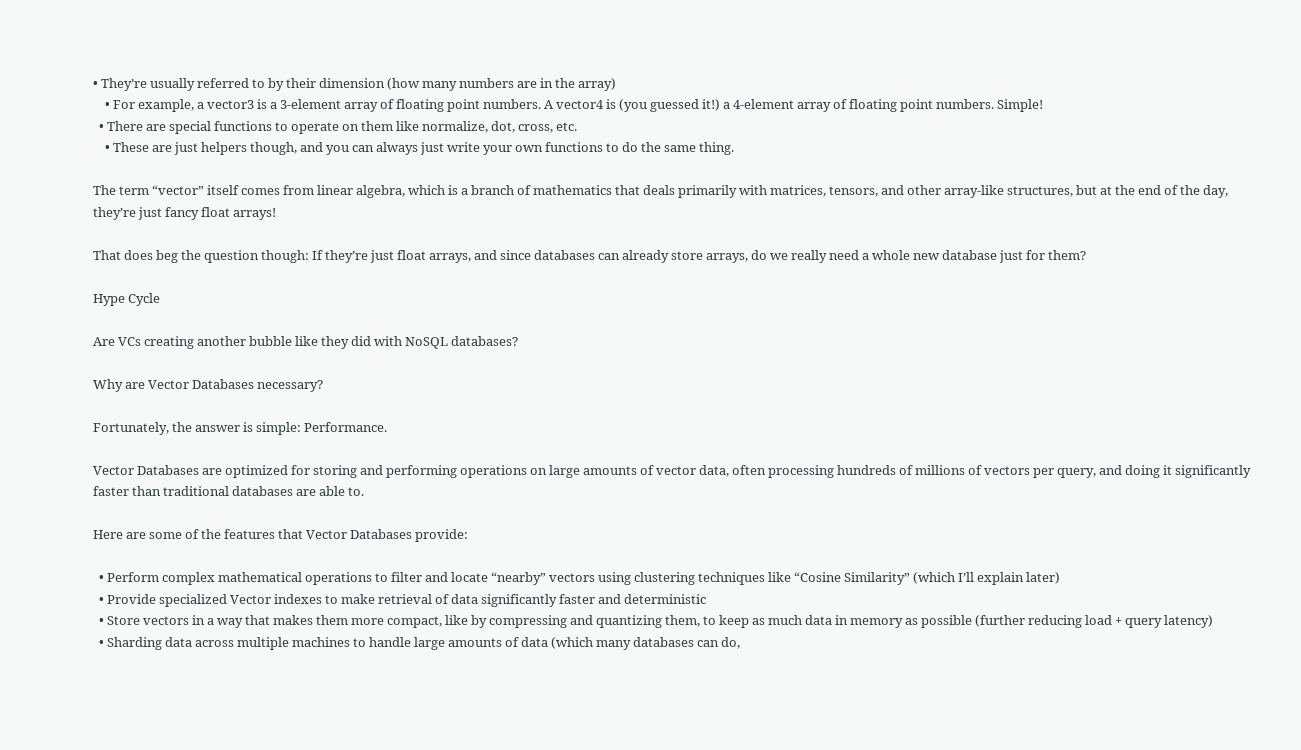• They’re usually referred to by their dimension (how many numbers are in the array)
    • For example, a vector3 is a 3-element array of floating point numbers. A vector4 is (you guessed it!) a 4-element array of floating point numbers. Simple!
  • There are special functions to operate on them like normalize, dot, cross, etc.
    • These are just helpers though, and you can always just write your own functions to do the same thing.

The term “vector” itself comes from linear algebra, which is a branch of mathematics that deals primarily with matrices, tensors, and other array-like structures, but at the end of the day, they’re just fancy float arrays!

That does beg the question though: If they’re just float arrays, and since databases can already store arrays, do we really need a whole new database just for them?

Hype Cycle

Are VCs creating another bubble like they did with NoSQL databases?

Why are Vector Databases necessary?

Fortunately, the answer is simple: Performance.

Vector Databases are optimized for storing and performing operations on large amounts of vector data, often processing hundreds of millions of vectors per query, and doing it significantly faster than traditional databases are able to.

Here are some of the features that Vector Databases provide:

  • Perform complex mathematical operations to filter and locate “nearby” vectors using clustering techniques like “Cosine Similarity” (which I’ll explain later)
  • Provide specialized Vector indexes to make retrieval of data significantly faster and deterministic
  • Store vectors in a way that makes them more compact, like by compressing and quantizing them, to keep as much data in memory as possible (further reducing load + query latency)
  • Sharding data across multiple machines to handle large amounts of data (which many databases can do,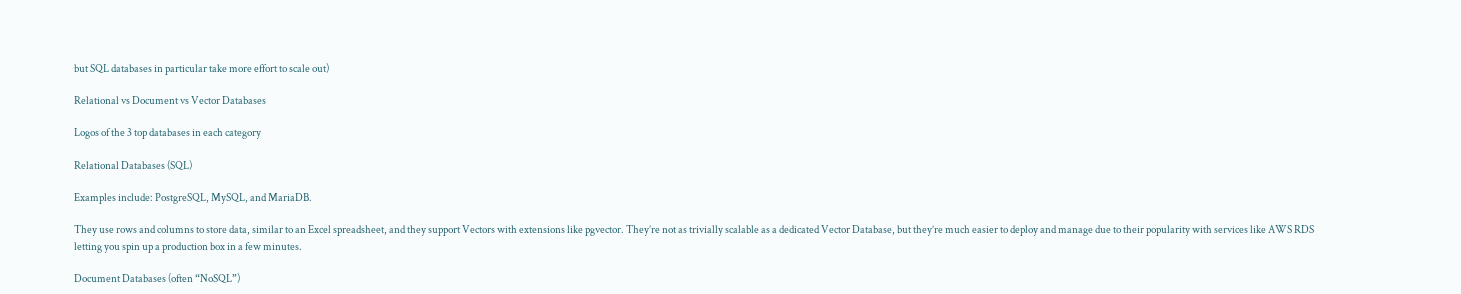but SQL databases in particular take more effort to scale out)

Relational vs Document vs Vector Databases

Logos of the 3 top databases in each category

Relational Databases (SQL)

Examples include: PostgreSQL, MySQL, and MariaDB.

They use rows and columns to store data, similar to an Excel spreadsheet, and they support Vectors with extensions like pgvector. They’re not as trivially scalable as a dedicated Vector Database, but they’re much easier to deploy and manage due to their popularity with services like AWS RDS letting you spin up a production box in a few minutes.

Document Databases (often “NoSQL”)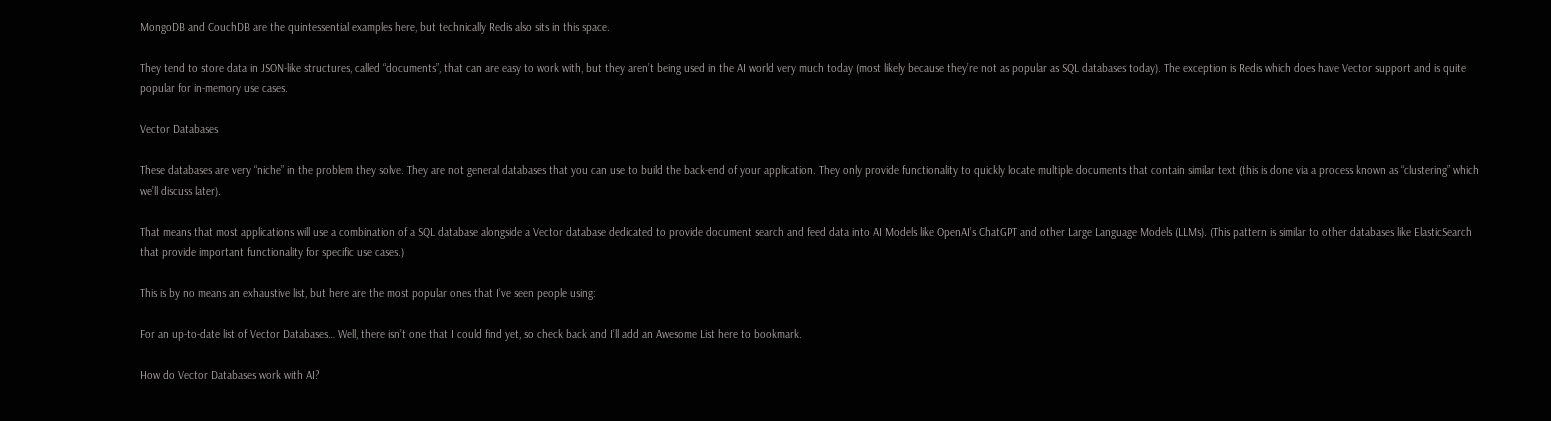MongoDB and CouchDB are the quintessential examples here, but technically Redis also sits in this space.

They tend to store data in JSON-like structures, called “documents”, that can are easy to work with, but they aren’t being used in the AI world very much today (most likely because they’re not as popular as SQL databases today). The exception is Redis which does have Vector support and is quite popular for in-memory use cases.

Vector Databases

These databases are very “niche” in the problem they solve. They are not general databases that you can use to build the back-end of your application. They only provide functionality to quickly locate multiple documents that contain similar text (this is done via a process known as “clustering” which we’ll discuss later).

That means that most applications will use a combination of a SQL database alongside a Vector database dedicated to provide document search and feed data into AI Models like OpenAI’s ChatGPT and other Large Language Models (LLMs). (This pattern is similar to other databases like ElasticSearch that provide important functionality for specific use cases.)

This is by no means an exhaustive list, but here are the most popular ones that I’ve seen people using:

For an up-to-date list of Vector Databases… Well, there isn’t one that I could find yet, so check back and I’ll add an Awesome List here to bookmark.

How do Vector Databases work with AI?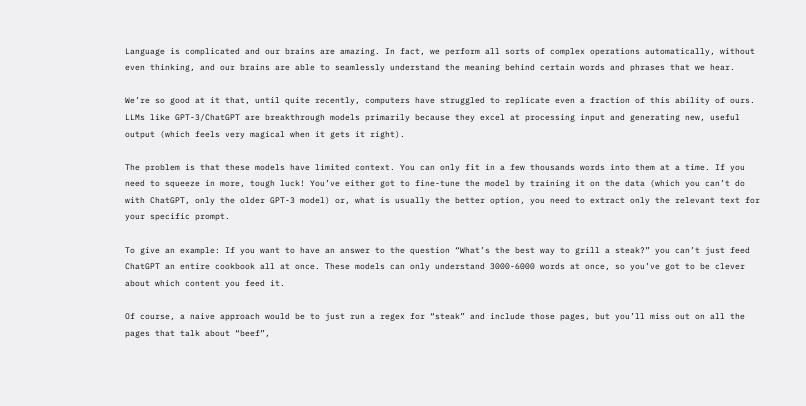Language is complicated and our brains are amazing. In fact, we perform all sorts of complex operations automatically, without even thinking, and our brains are able to seamlessly understand the meaning behind certain words and phrases that we hear.

We’re so good at it that, until quite recently, computers have struggled to replicate even a fraction of this ability of ours. LLMs like GPT-3/ChatGPT are breakthrough models primarily because they excel at processing input and generating new, useful output (which feels very magical when it gets it right).

The problem is that these models have limited context. You can only fit in a few thousands words into them at a time. If you need to squeeze in more, tough luck! You’ve either got to fine-tune the model by training it on the data (which you can’t do with ChatGPT, only the older GPT-3 model) or, what is usually the better option, you need to extract only the relevant text for your specific prompt.

To give an example: If you want to have an answer to the question “What’s the best way to grill a steak?” you can’t just feed ChatGPT an entire cookbook all at once. These models can only understand 3000-6000 words at once, so you’ve got to be clever about which content you feed it.

Of course, a naive approach would be to just run a regex for “steak” and include those pages, but you’ll miss out on all the pages that talk about “beef”,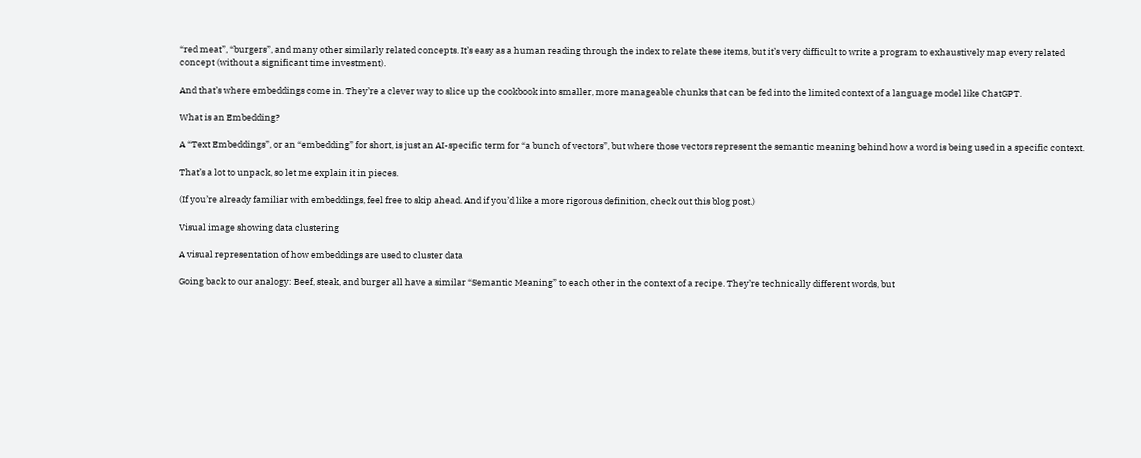“red meat”, “burgers”, and many other similarly related concepts. It’s easy as a human reading through the index to relate these items, but it’s very difficult to write a program to exhaustively map every related concept (without a significant time investment).

And that’s where embeddings come in. They’re a clever way to slice up the cookbook into smaller, more manageable chunks that can be fed into the limited context of a language model like ChatGPT.

What is an Embedding?

A “Text Embeddings”, or an “embedding” for short, is just an AI-specific term for “a bunch of vectors”, but where those vectors represent the semantic meaning behind how a word is being used in a specific context.

That’s a lot to unpack, so let me explain it in pieces.

(If you’re already familiar with embeddings, feel free to skip ahead. And if you’d like a more rigorous definition, check out this blog post.)

Visual image showing data clustering

A visual representation of how embeddings are used to cluster data

Going back to our analogy: Beef, steak, and burger all have a similar “Semantic Meaning” to each other in the context of a recipe. They’re technically different words, but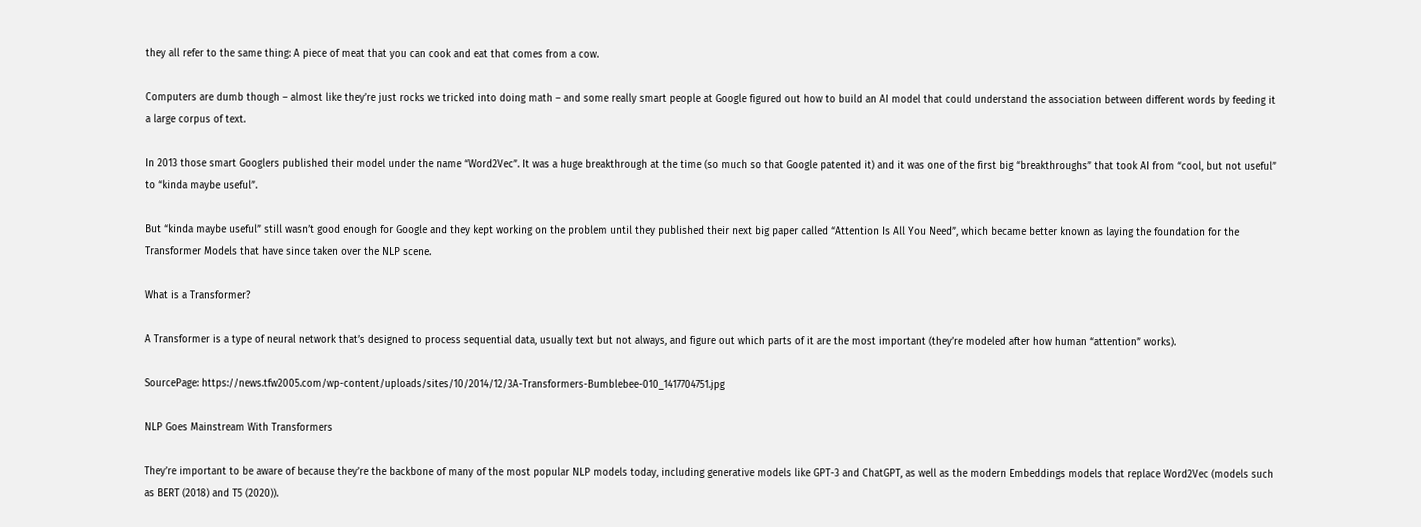they all refer to the same thing: A piece of meat that you can cook and eat that comes from a cow.

Computers are dumb though – almost like they’re just rocks we tricked into doing math – and some really smart people at Google figured out how to build an AI model that could understand the association between different words by feeding it a large corpus of text.

In 2013 those smart Googlers published their model under the name “Word2Vec”. It was a huge breakthrough at the time (so much so that Google patented it) and it was one of the first big “breakthroughs” that took AI from “cool, but not useful” to “kinda maybe useful”.

But “kinda maybe useful” still wasn’t good enough for Google and they kept working on the problem until they published their next big paper called “Attention Is All You Need”, which became better known as laying the foundation for the Transformer Models that have since taken over the NLP scene.

What is a Transformer?

A Transformer is a type of neural network that’s designed to process sequential data, usually text but not always, and figure out which parts of it are the most important (they’re modeled after how human “attention” works).

SourcePage: https://news.tfw2005.com/wp-content/uploads/sites/10/2014/12/3A-Transformers-Bumblebee-010_1417704751.jpg

NLP Goes Mainstream With Transformers

They’re important to be aware of because they’re the backbone of many of the most popular NLP models today, including generative models like GPT-3 and ChatGPT, as well as the modern Embeddings models that replace Word2Vec (models such as BERT (2018) and T5 (2020)).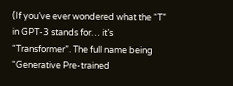(If you’ve ever wondered what the “T” in GPT-3 stands for… it’s “Transformer”. The full name being “Generative Pre-trained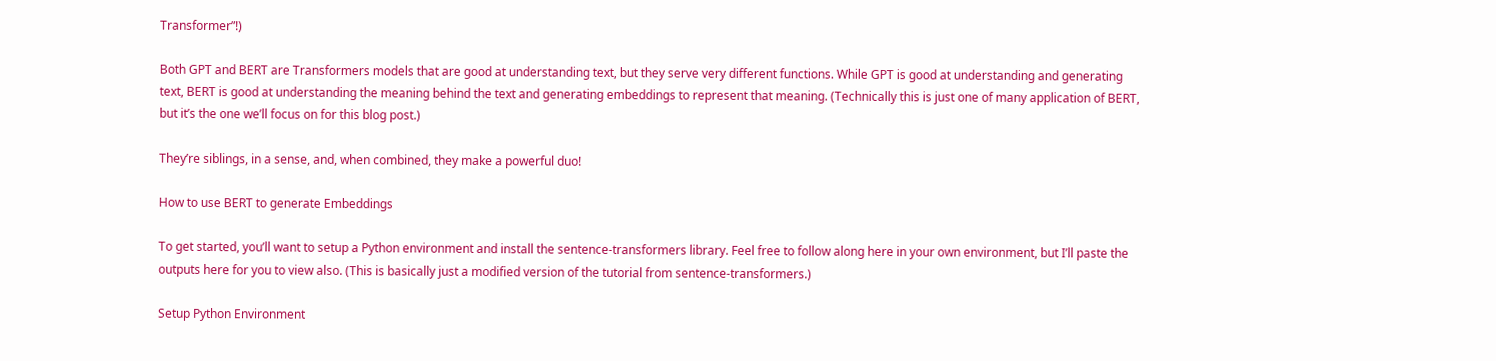Transformer”!)

Both GPT and BERT are Transformers models that are good at understanding text, but they serve very different functions. While GPT is good at understanding and generating text, BERT is good at understanding the meaning behind the text and generating embeddings to represent that meaning. (Technically this is just one of many application of BERT, but it’s the one we’ll focus on for this blog post.)

They’re siblings, in a sense, and, when combined, they make a powerful duo!

How to use BERT to generate Embeddings

To get started, you’ll want to setup a Python environment and install the sentence-transformers library. Feel free to follow along here in your own environment, but I’ll paste the outputs here for you to view also. (This is basically just a modified version of the tutorial from sentence-transformers.)

Setup Python Environment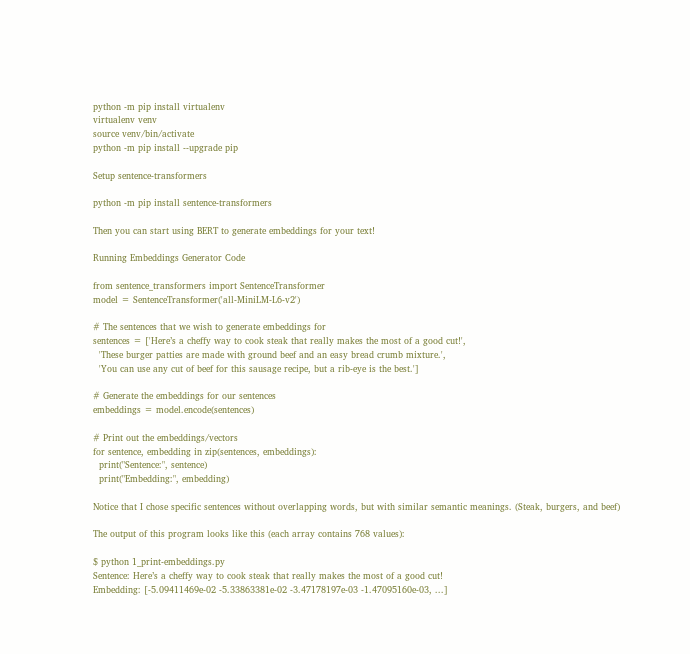python -m pip install virtualenv
virtualenv venv
source venv/bin/activate
python -m pip install --upgrade pip

Setup sentence-transformers

python -m pip install sentence-transformers

Then you can start using BERT to generate embeddings for your text!

Running Embeddings Generator Code

from sentence_transformers import SentenceTransformer
model = SentenceTransformer('all-MiniLM-L6-v2')

# The sentences that we wish to generate embeddings for
sentences = ['Here’s a cheffy way to cook steak that really makes the most of a good cut!',
  'These burger patties are made with ground beef and an easy bread crumb mixture.',
  'You can use any cut of beef for this sausage recipe, but a rib-eye is the best.']

# Generate the embeddings for our sentences
embeddings = model.encode(sentences)

# Print out the embeddings/vectors
for sentence, embedding in zip(sentences, embeddings):
  print("Sentence:", sentence)
  print("Embedding:", embedding)

Notice that I chose specific sentences without overlapping words, but with similar semantic meanings. (Steak, burgers, and beef)

The output of this program looks like this (each array contains 768 values):

$ python 1_print-embeddings.py
Sentence: Here’s a cheffy way to cook steak that really makes the most of a good cut!
Embedding: [-5.09411469e-02 -5.33863381e-02 -3.47178197e-03 -1.47095160e-03, ...]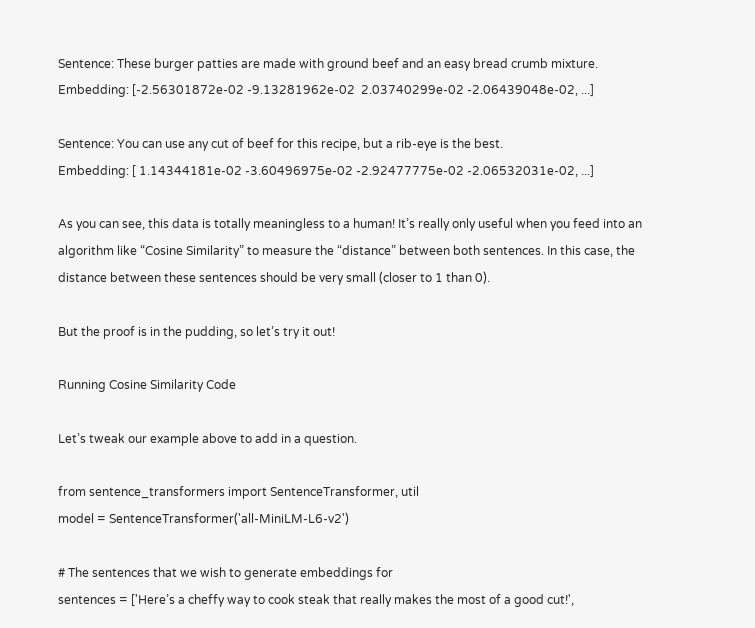Sentence: These burger patties are made with ground beef and an easy bread crumb mixture.
Embedding: [-2.56301872e-02 -9.13281962e-02  2.03740299e-02 -2.06439048e-02, ...]

Sentence: You can use any cut of beef for this recipe, but a rib-eye is the best.
Embedding: [ 1.14344181e-02 -3.60496975e-02 -2.92477775e-02 -2.06532031e-02, ...]

As you can see, this data is totally meaningless to a human! It’s really only useful when you feed into an algorithm like “Cosine Similarity” to measure the “distance” between both sentences. In this case, the distance between these sentences should be very small (closer to 1 than 0).

But the proof is in the pudding, so let’s try it out!

Running Cosine Similarity Code

Let’s tweak our example above to add in a question.

from sentence_transformers import SentenceTransformer, util
model = SentenceTransformer('all-MiniLM-L6-v2')

# The sentences that we wish to generate embeddings for
sentences = ['Here’s a cheffy way to cook steak that really makes the most of a good cut!',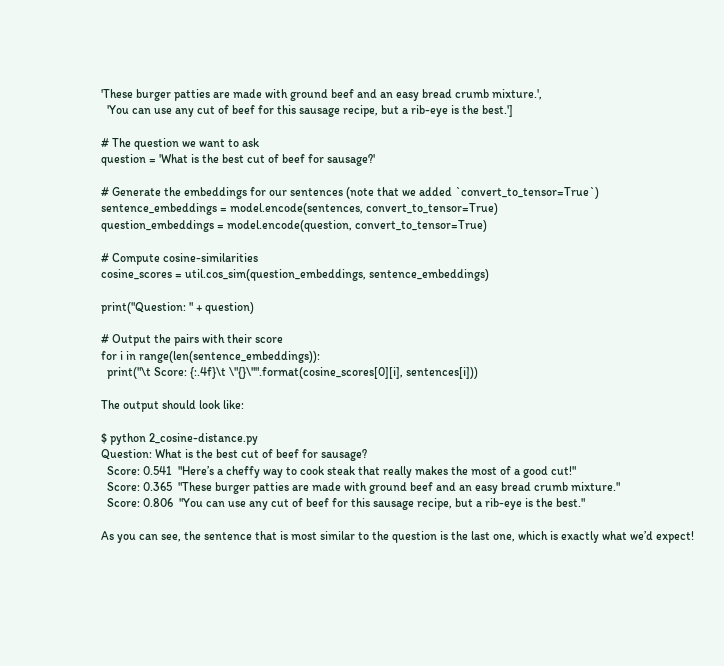'These burger patties are made with ground beef and an easy bread crumb mixture.',
  'You can use any cut of beef for this sausage recipe, but a rib-eye is the best.']

# The question we want to ask
question = 'What is the best cut of beef for sausage?'

# Generate the embeddings for our sentences (note that we added `convert_to_tensor=True`)
sentence_embeddings = model.encode(sentences, convert_to_tensor=True)
question_embeddings = model.encode(question, convert_to_tensor=True)

# Compute cosine-similarities
cosine_scores = util.cos_sim(question_embeddings, sentence_embeddings)

print("Question: " + question)

# Output the pairs with their score
for i in range(len(sentence_embeddings)):
  print("\t Score: {:.4f}\t \"{}\"".format(cosine_scores[0][i], sentences[i]))

The output should look like:

$ python 2_cosine-distance.py
Question: What is the best cut of beef for sausage?
  Score: 0.541  "Here’s a cheffy way to cook steak that really makes the most of a good cut!"
  Score: 0.365  "These burger patties are made with ground beef and an easy bread crumb mixture."
  Score: 0.806  "You can use any cut of beef for this sausage recipe, but a rib-eye is the best."

As you can see, the sentence that is most similar to the question is the last one, which is exactly what we’d expect!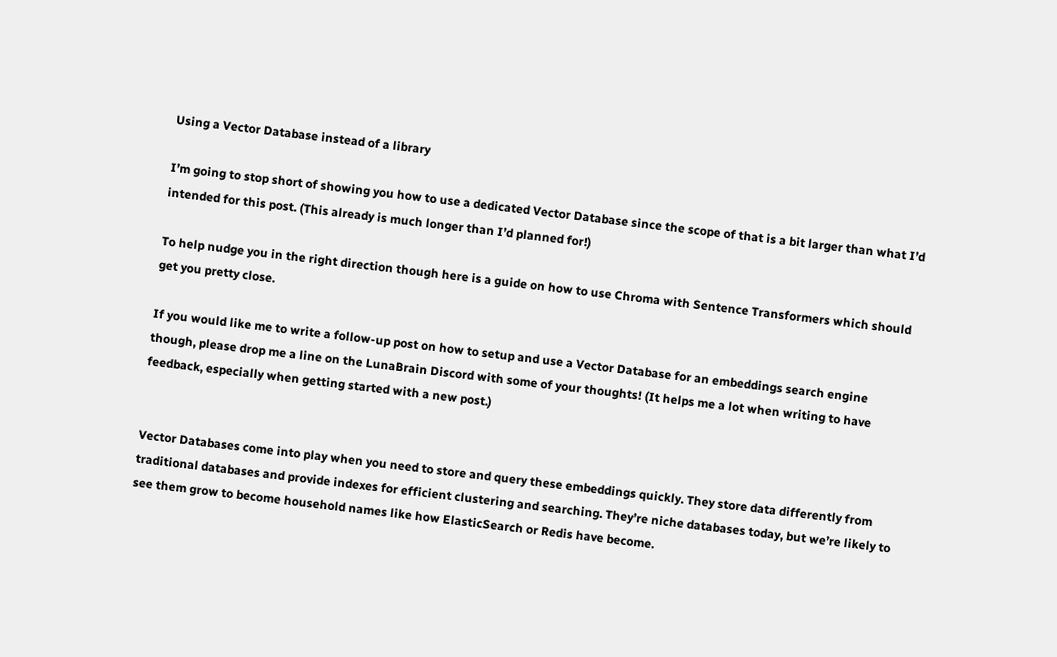Using a Vector Database instead of a library

I’m going to stop short of showing you how to use a dedicated Vector Database since the scope of that is a bit larger than what I’d intended for this post. (This already is much longer than I’d planned for!)

To help nudge you in the right direction though here is a guide on how to use Chroma with Sentence Transformers which should get you pretty close.

If you would like me to write a follow-up post on how to setup and use a Vector Database for an embeddings search engine though, please drop me a line on the LunaBrain Discord with some of your thoughts! (It helps me a lot when writing to have feedback, especially when getting started with a new post.)


Vector Databases come into play when you need to store and query these embeddings quickly. They store data differently from traditional databases and provide indexes for efficient clustering and searching. They’re niche databases today, but we’re likely to see them grow to become household names like how ElasticSearch or Redis have become.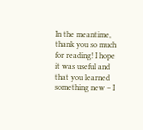In the meantime, thank you so much for reading! I hope it was useful and that you learned something new – I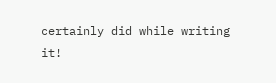certainly did while writing it!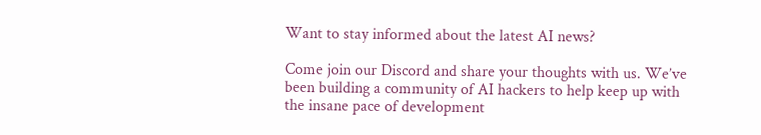Want to stay informed about the latest AI news?

Come join our Discord and share your thoughts with us. We’ve been building a community of AI hackers to help keep up with the insane pace of development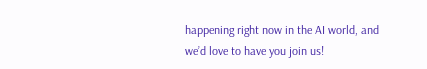happening right now in the AI world, and we’d love to have you join us!